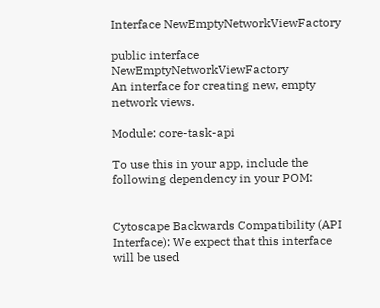Interface NewEmptyNetworkViewFactory

public interface NewEmptyNetworkViewFactory
An interface for creating new, empty network views.

Module: core-task-api

To use this in your app, include the following dependency in your POM:


Cytoscape Backwards Compatibility (API Interface): We expect that this interface will be used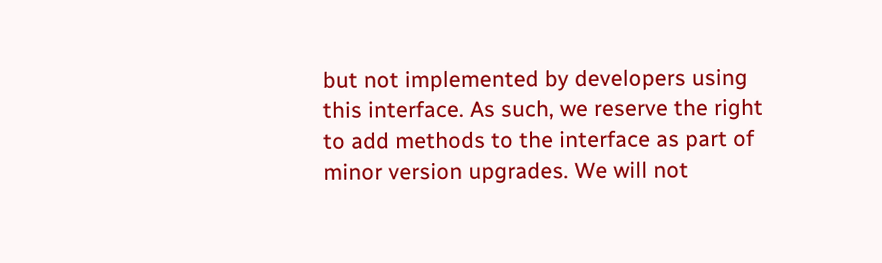but not implemented by developers using this interface. As such, we reserve the right to add methods to the interface as part of minor version upgrades. We will not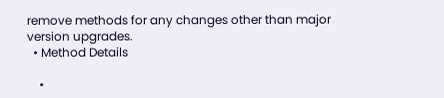remove methods for any changes other than major version upgrades.
  • Method Details

    •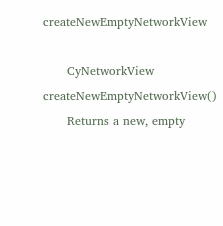createNewEmptyNetworkView

      CyNetworkView createNewEmptyNetworkView()
      Returns a new, empty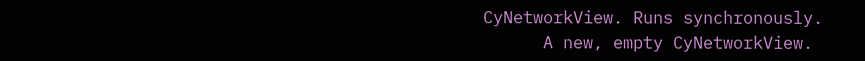CyNetworkView. Runs synchronously.
      A new, empty CyNetworkView.